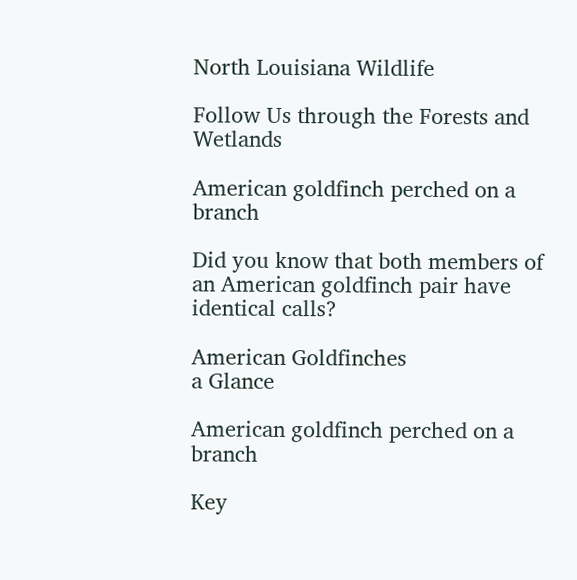North Louisiana Wildlife

Follow Us through the Forests and Wetlands

American goldfinch perched on a branch

Did you know that both members of an American goldfinch pair have identical calls?

American Goldfinches
a Glance

American goldfinch perched on a branch

Key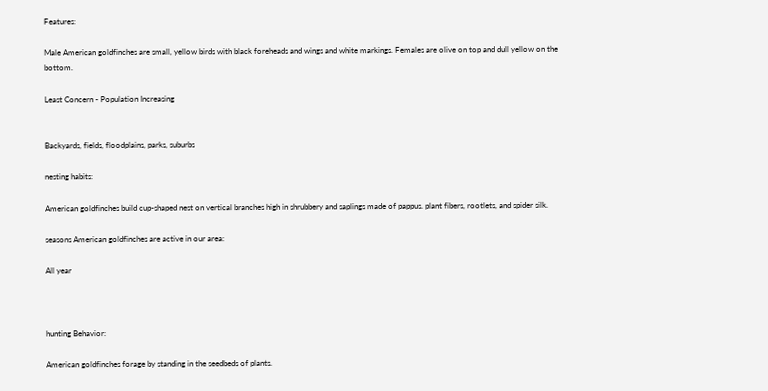Features:

Male American goldfinches are small, yellow birds with black foreheads and wings and white markings. Females are olive on top and dull yellow on the bottom.

Least Concern - Population Increasing


Backyards, fields, floodplains, parks, suburbs

nesting habits:

American goldfinches build cup-shaped nest on vertical branches high in shrubbery and saplings made of pappus. plant fibers, rootlets, and spider silk.

seasons American goldfinches are active in our area:

All year



hunting Behavior:

American goldfinches forage by standing in the seedbeds of plants.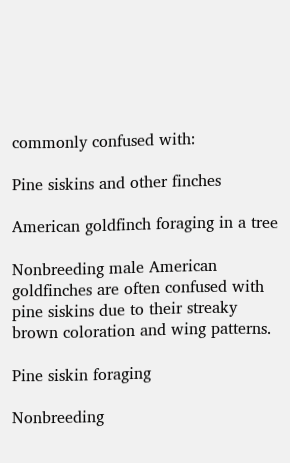commonly confused with:

Pine siskins and other finches

American goldfinch foraging in a tree

Nonbreeding male American goldfinches are often confused with pine siskins due to their streaky brown coloration and wing patterns.

Pine siskin foraging

Nonbreeding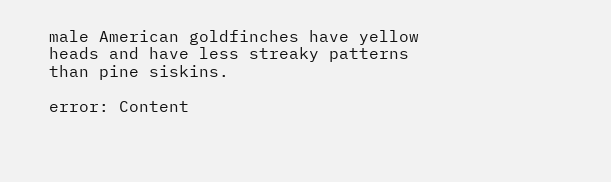male American goldfinches have yellow heads and have less streaky patterns than pine siskins.

error: Content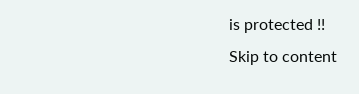is protected !!
Skip to content